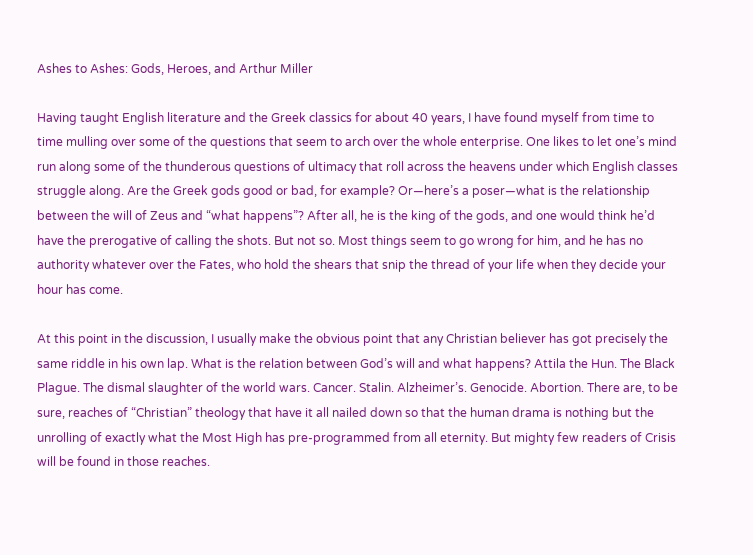Ashes to Ashes: Gods, Heroes, and Arthur Miller

Having taught English literature and the Greek classics for about 40 years, I have found myself from time to time mulling over some of the questions that seem to arch over the whole enterprise. One likes to let one’s mind run along some of the thunderous questions of ultimacy that roll across the heavens under which English classes struggle along. Are the Greek gods good or bad, for example? Or—here’s a poser—what is the relationship between the will of Zeus and “what happens”? After all, he is the king of the gods, and one would think he’d have the prerogative of calling the shots. But not so. Most things seem to go wrong for him, and he has no authority whatever over the Fates, who hold the shears that snip the thread of your life when they decide your hour has come.

At this point in the discussion, I usually make the obvious point that any Christian believer has got precisely the same riddle in his own lap. What is the relation between God’s will and what happens? Attila the Hun. The Black Plague. The dismal slaughter of the world wars. Cancer. Stalin. Alzheimer’s. Genocide. Abortion. There are, to be sure, reaches of “Christian” theology that have it all nailed down so that the human drama is nothing but the unrolling of exactly what the Most High has pre-programmed from all eternity. But mighty few readers of Crisis will be found in those reaches.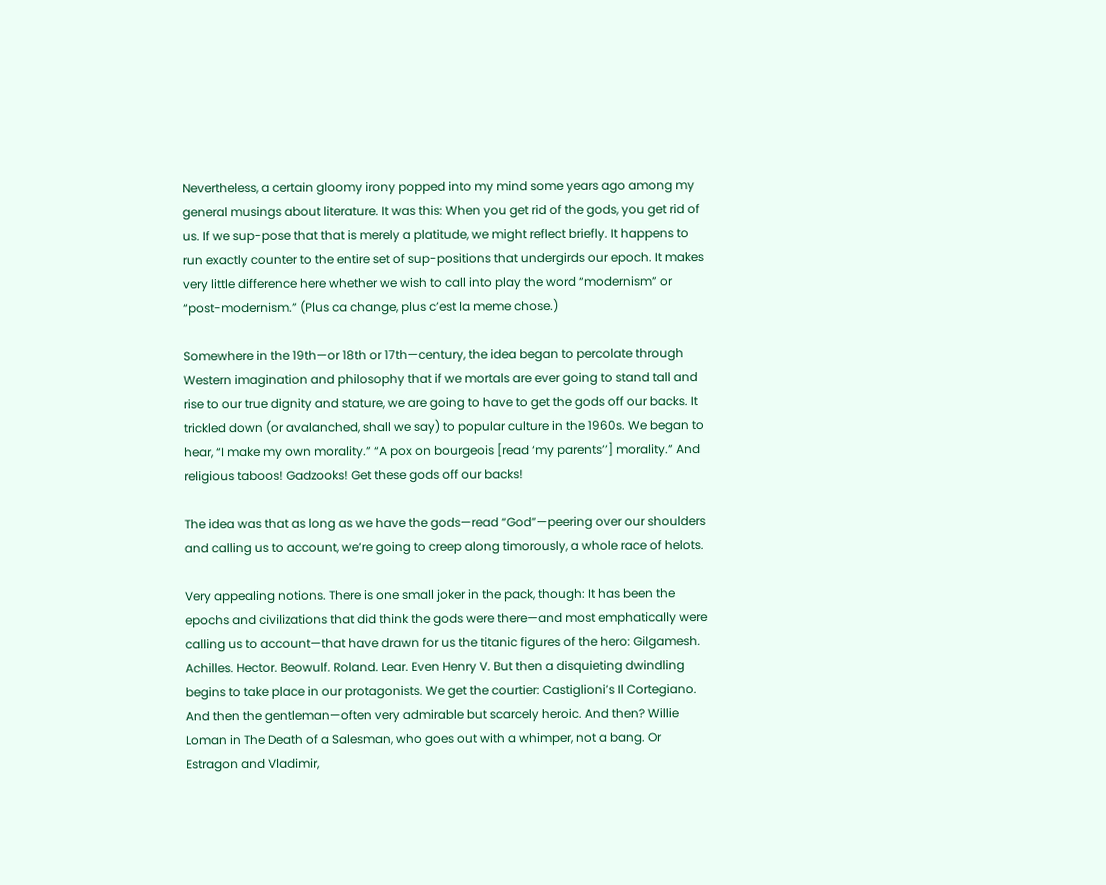Nevertheless, a certain gloomy irony popped into my mind some years ago among my general musings about literature. It was this: When you get rid of the gods, you get rid of us. If we sup-pose that that is merely a platitude, we might reflect briefly. It happens to run exactly counter to the entire set of sup-positions that undergirds our epoch. It makes very little difference here whether we wish to call into play the word “modernism” or “post-modernism.” (Plus ca change, plus c’est la meme chose.)

Somewhere in the 19th—or 18th or 17th—century, the idea began to percolate through Western imagination and philosophy that if we mortals are ever going to stand tall and rise to our true dignity and stature, we are going to have to get the gods off our backs. It trickled down (or avalanched, shall we say) to popular culture in the 1960s. We began to hear, “I make my own morality.” “A pox on bourgeois [read ‘my parents’’] morality.” And religious taboos! Gadzooks! Get these gods off our backs!

The idea was that as long as we have the gods—read “God”—peering over our shoulders and calling us to account, we’re going to creep along timorously, a whole race of helots.

Very appealing notions. There is one small joker in the pack, though: It has been the epochs and civilizations that did think the gods were there—and most emphatically were calling us to account—that have drawn for us the titanic figures of the hero: Gilgamesh. Achilles. Hector. Beowulf. Roland. Lear. Even Henry V. But then a disquieting dwindling begins to take place in our protagonists. We get the courtier: Castiglioni’s Il Cortegiano. And then the gentleman—often very admirable but scarcely heroic. And then? Willie Loman in The Death of a Salesman, who goes out with a whimper, not a bang. Or Estragon and Vladimir,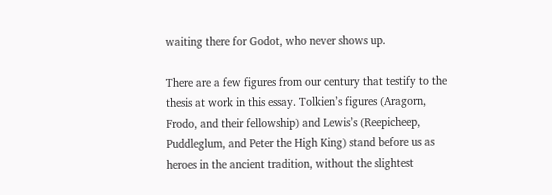waiting there for Godot, who never shows up.

There are a few figures from our century that testify to the thesis at work in this essay. Tolkien’s figures (Aragorn, Frodo, and their fellowship) and Lewis’s (Reepicheep, Puddleglum, and Peter the High King) stand before us as heroes in the ancient tradition, without the slightest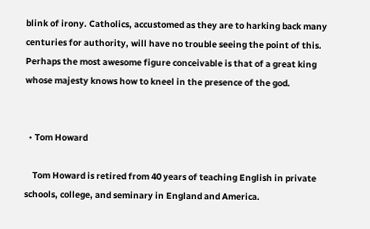blink of irony. Catholics, accustomed as they are to harking back many centuries for authority, will have no trouble seeing the point of this. Perhaps the most awesome figure conceivable is that of a great king whose majesty knows how to kneel in the presence of the god.


  • Tom Howard

    Tom Howard is retired from 40 years of teaching English in private schools, college, and seminary in England and America.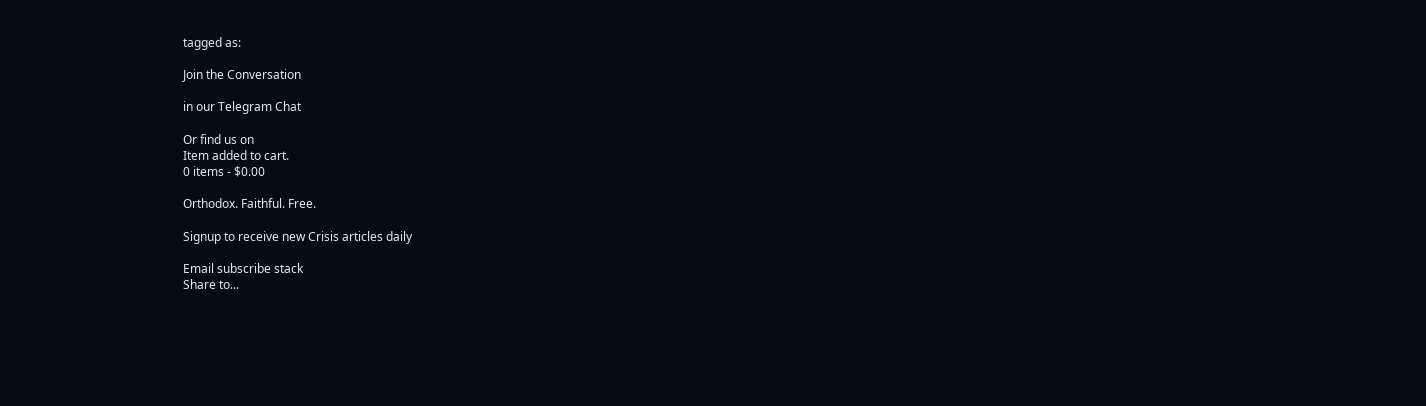tagged as:

Join the Conversation

in our Telegram Chat

Or find us on
Item added to cart.
0 items - $0.00

Orthodox. Faithful. Free.

Signup to receive new Crisis articles daily

Email subscribe stack
Share to...